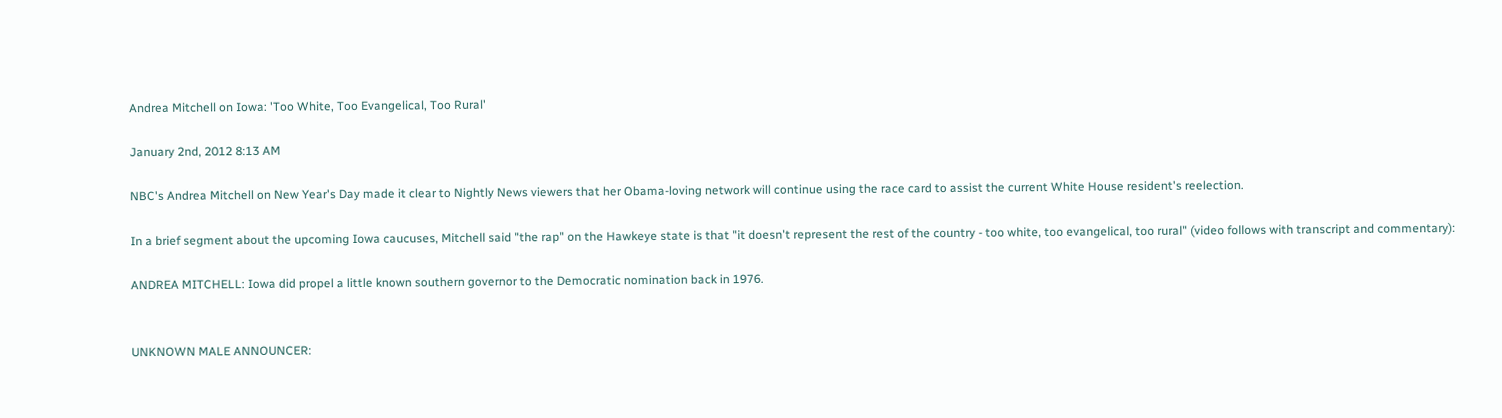Andrea Mitchell on Iowa: 'Too White, Too Evangelical, Too Rural'

January 2nd, 2012 8:13 AM

NBC's Andrea Mitchell on New Year's Day made it clear to Nightly News viewers that her Obama-loving network will continue using the race card to assist the current White House resident's reelection.

In a brief segment about the upcoming Iowa caucuses, Mitchell said "the rap" on the Hawkeye state is that "it doesn't represent the rest of the country - too white, too evangelical, too rural" (video follows with transcript and commentary):

ANDREA MITCHELL: Iowa did propel a little known southern governor to the Democratic nomination back in 1976.


UNKNOWN MALE ANNOUNCER: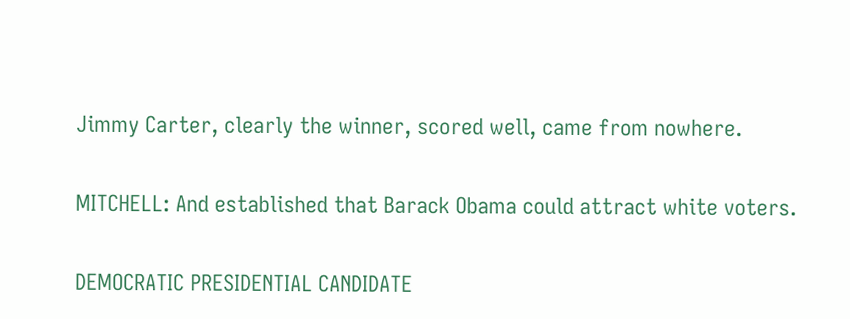Jimmy Carter, clearly the winner, scored well, came from nowhere.


MITCHELL: And established that Barack Obama could attract white voters.


DEMOCRATIC PRESIDENTIAL CANDIDATE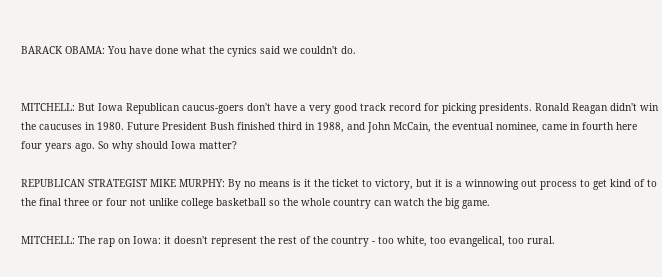BARACK OBAMA: You have done what the cynics said we couldn't do.


MITCHELL: But Iowa Republican caucus-goers don't have a very good track record for picking presidents. Ronald Reagan didn't win the caucuses in 1980. Future President Bush finished third in 1988, and John McCain, the eventual nominee, came in fourth here four years ago. So why should Iowa matter?

REPUBLICAN STRATEGIST MIKE MURPHY: By no means is it the ticket to victory, but it is a winnowing out process to get kind of to the final three or four not unlike college basketball so the whole country can watch the big game.

MITCHELL: The rap on Iowa: it doesn't represent the rest of the country - too white, too evangelical, too rural.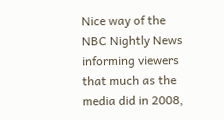Nice way of the NBC Nightly News informing viewers that much as the media did in 2008,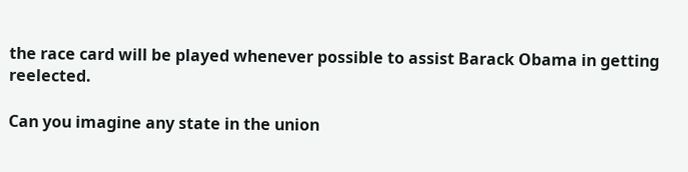the race card will be played whenever possible to assist Barack Obama in getting reelected.

Can you imagine any state in the union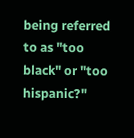being referred to as "too black" or "too hispanic?"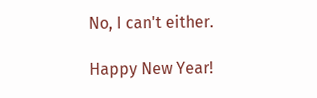No, I can't either.

Happy New Year!